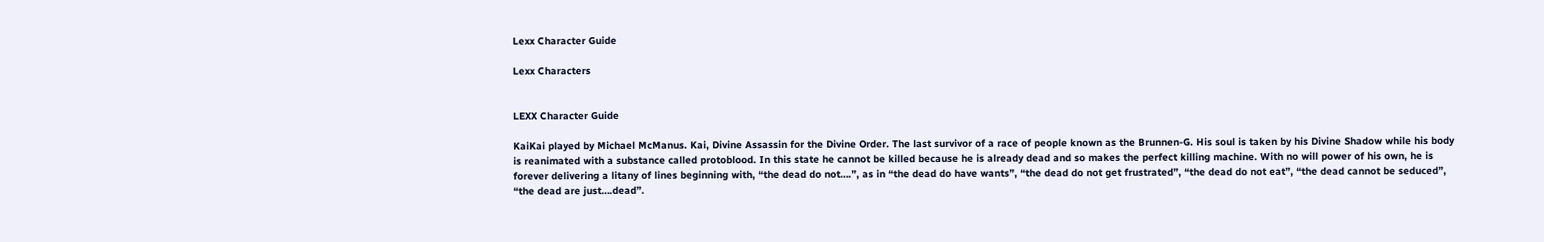Lexx Character Guide

Lexx Characters


LEXX Character Guide

KaiKai played by Michael McManus. Kai, Divine Assassin for the Divine Order. The last survivor of a race of people known as the Brunnen-G. His soul is taken by his Divine Shadow while his body is reanimated with a substance called protoblood. In this state he cannot be killed because he is already dead and so makes the perfect killing machine. With no will power of his own, he is forever delivering a litany of lines beginning with, “the dead do not….”, as in “the dead do have wants”, “the dead do not get frustrated”, “the dead do not eat”, “the dead cannot be seduced”, “the dead are just….dead”.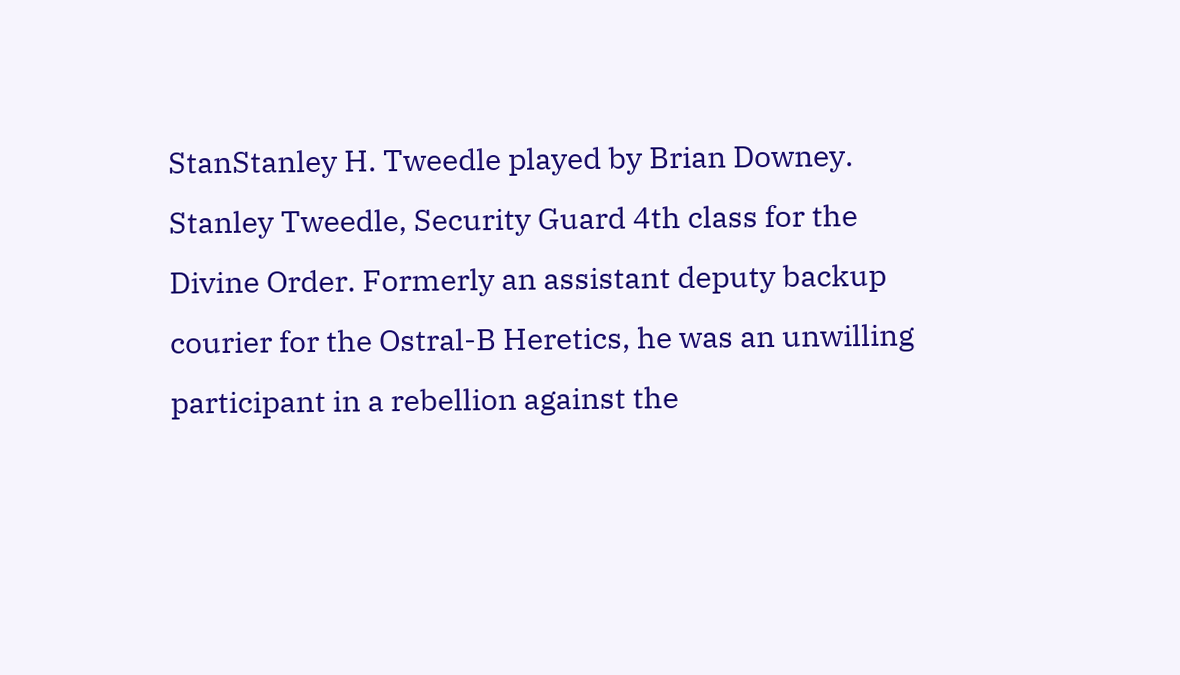StanStanley H. Tweedle played by Brian Downey. Stanley Tweedle, Security Guard 4th class for the Divine Order. Formerly an assistant deputy backup courier for the Ostral-B Heretics, he was an unwilling participant in a rebellion against the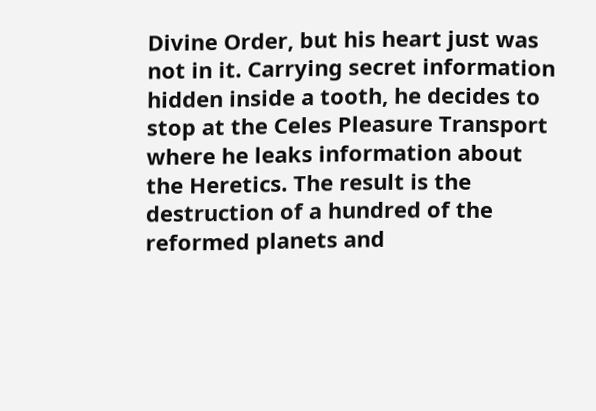Divine Order, but his heart just was not in it. Carrying secret information hidden inside a tooth, he decides to stop at the Celes Pleasure Transport where he leaks information about the Heretics. The result is the destruction of a hundred of the reformed planets and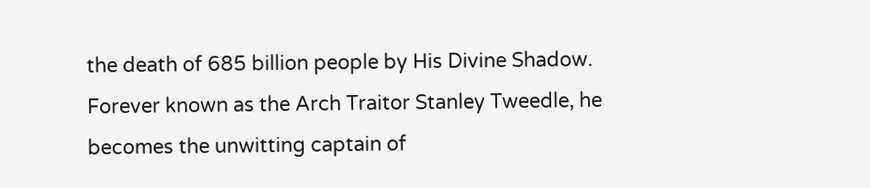the death of 685 billion people by His Divine Shadow. Forever known as the Arch Traitor Stanley Tweedle, he becomes the unwitting captain of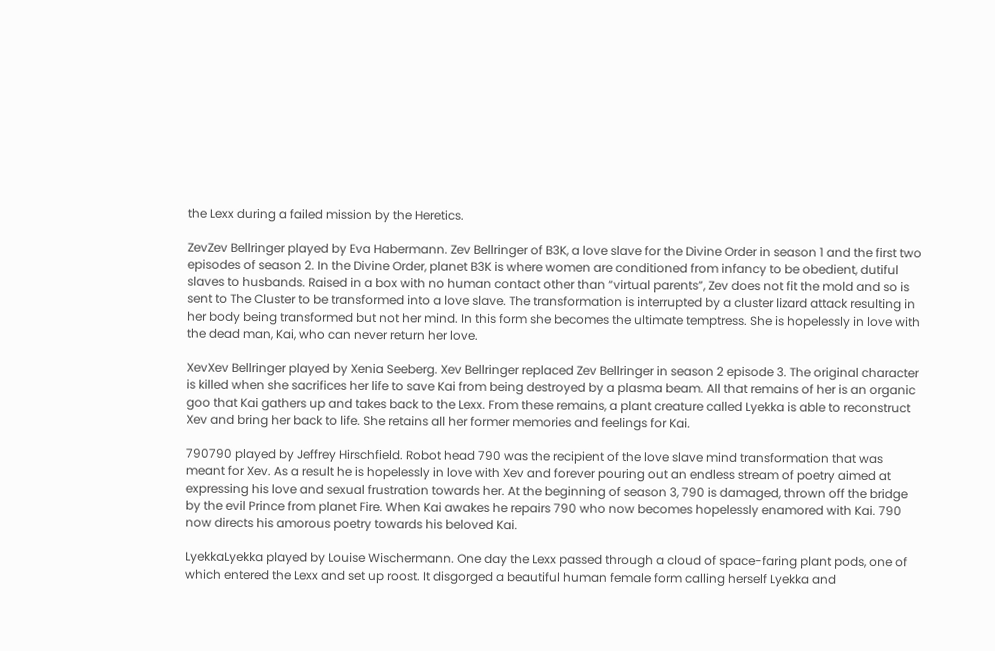the Lexx during a failed mission by the Heretics.

ZevZev Bellringer played by Eva Habermann. Zev Bellringer of B3K, a love slave for the Divine Order in season 1 and the first two episodes of season 2. In the Divine Order, planet B3K is where women are conditioned from infancy to be obedient, dutiful slaves to husbands. Raised in a box with no human contact other than “virtual parents”, Zev does not fit the mold and so is sent to The Cluster to be transformed into a love slave. The transformation is interrupted by a cluster lizard attack resulting in her body being transformed but not her mind. In this form she becomes the ultimate temptress. She is hopelessly in love with the dead man, Kai, who can never return her love.

XevXev Bellringer played by Xenia Seeberg. Xev Bellringer replaced Zev Bellringer in season 2 episode 3. The original character is killed when she sacrifices her life to save Kai from being destroyed by a plasma beam. All that remains of her is an organic goo that Kai gathers up and takes back to the Lexx. From these remains, a plant creature called Lyekka is able to reconstruct Xev and bring her back to life. She retains all her former memories and feelings for Kai.

790790 played by Jeffrey Hirschfield. Robot head 790 was the recipient of the love slave mind transformation that was meant for Xev. As a result he is hopelessly in love with Xev and forever pouring out an endless stream of poetry aimed at expressing his love and sexual frustration towards her. At the beginning of season 3, 790 is damaged, thrown off the bridge by the evil Prince from planet Fire. When Kai awakes he repairs 790 who now becomes hopelessly enamored with Kai. 790 now directs his amorous poetry towards his beloved Kai.

LyekkaLyekka played by Louise Wischermann. One day the Lexx passed through a cloud of space-faring plant pods, one of which entered the Lexx and set up roost. It disgorged a beautiful human female form calling herself Lyekka and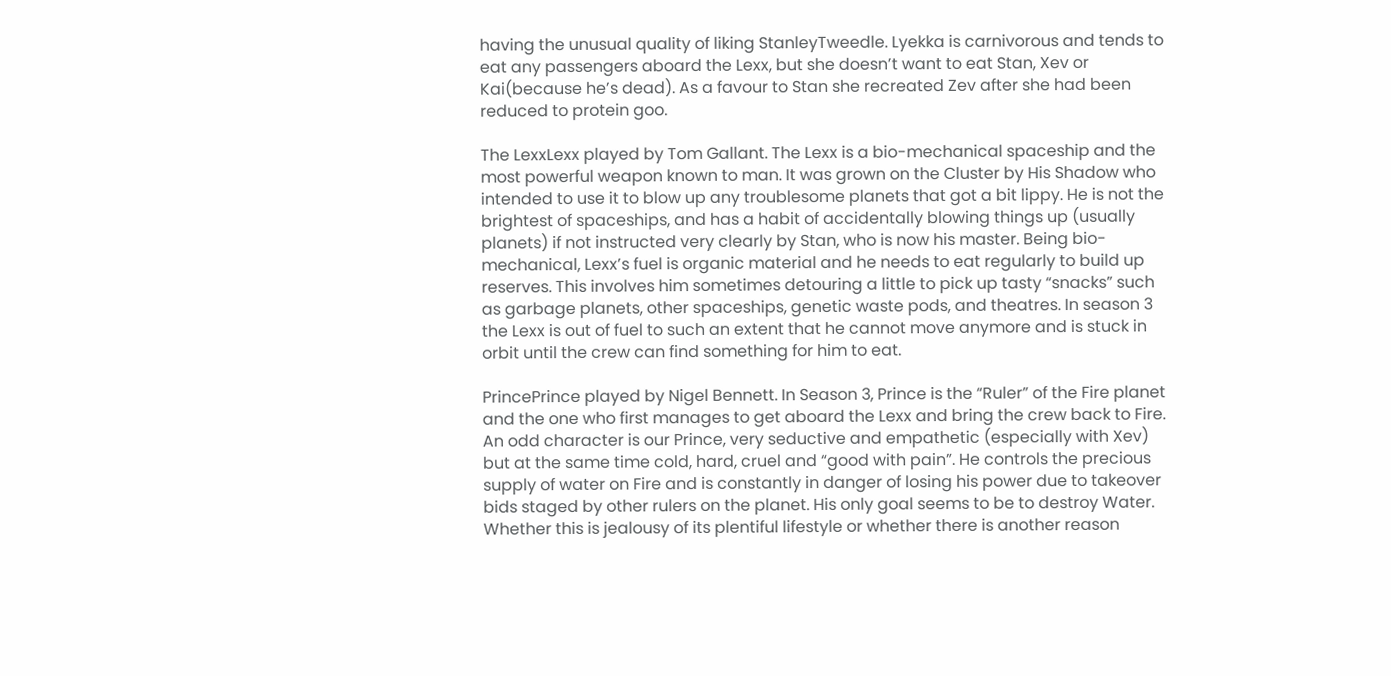having the unusual quality of liking StanleyTweedle. Lyekka is carnivorous and tends to eat any passengers aboard the Lexx, but she doesn’t want to eat Stan, Xev or Kai(because he’s dead). As a favour to Stan she recreated Zev after she had been reduced to protein goo.

The LexxLexx played by Tom Gallant. The Lexx is a bio-mechanical spaceship and the most powerful weapon known to man. It was grown on the Cluster by His Shadow who intended to use it to blow up any troublesome planets that got a bit lippy. He is not the brightest of spaceships, and has a habit of accidentally blowing things up (usually planets) if not instructed very clearly by Stan, who is now his master. Being bio-mechanical, Lexx’s fuel is organic material and he needs to eat regularly to build up reserves. This involves him sometimes detouring a little to pick up tasty “snacks” such as garbage planets, other spaceships, genetic waste pods, and theatres. In season 3 the Lexx is out of fuel to such an extent that he cannot move anymore and is stuck in orbit until the crew can find something for him to eat.

PrincePrince played by Nigel Bennett. In Season 3, Prince is the “Ruler” of the Fire planet and the one who first manages to get aboard the Lexx and bring the crew back to Fire. An odd character is our Prince, very seductive and empathetic (especially with Xev) but at the same time cold, hard, cruel and “good with pain”. He controls the precious supply of water on Fire and is constantly in danger of losing his power due to takeover bids staged by other rulers on the planet. His only goal seems to be to destroy Water. Whether this is jealousy of its plentiful lifestyle or whether there is another reason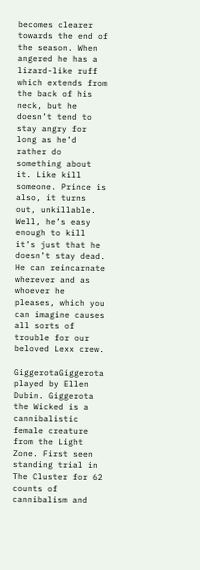becomes clearer towards the end of the season. When angered he has a lizard-like ruff which extends from the back of his neck, but he doesn’t tend to stay angry for long as he’d rather do something about it. Like kill someone. Prince is also, it turns out, unkillable. Well, he’s easy enough to kill it’s just that he doesn’t stay dead. He can reincarnate wherever and as whoever he pleases, which you can imagine causes all sorts of trouble for our beloved Lexx crew.

GiggerotaGiggerota played by Ellen Dubin. Giggerota the Wicked is a cannibalistic female creature from the Light Zone. First seen standing trial in The Cluster for 62 counts of cannibalism and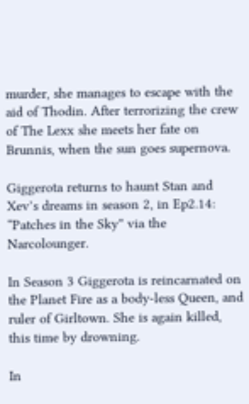murder, she manages to escape with the aid of Thodin. After terrorizing the crew of The Lexx she meets her fate on Brunnis, when the sun goes supernova.

Giggerota returns to haunt Stan and Xev’s dreams in season 2, in Ep2.14: “Patches in the Sky” via the Narcolounger.

In Season 3 Giggerota is reincarnated on the Planet Fire as a body-less Queen, and ruler of Girltown. She is again killed, this time by drowning.

In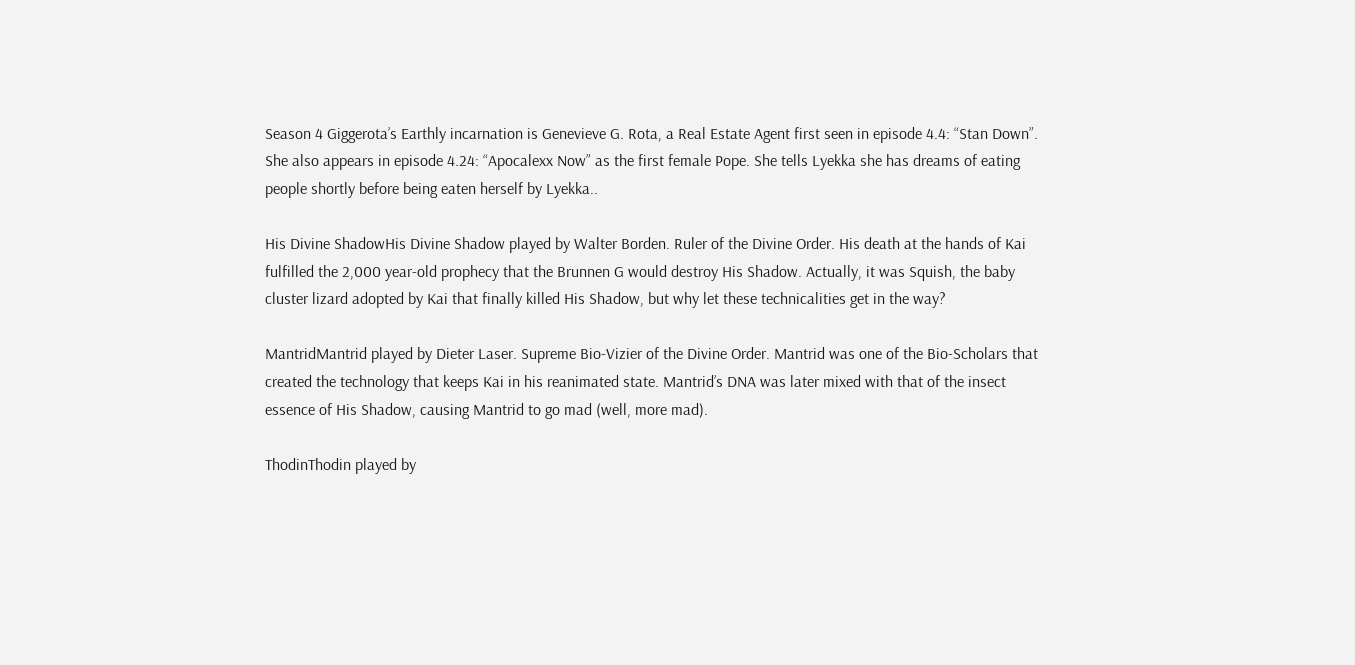Season 4 Giggerota’s Earthly incarnation is Genevieve G. Rota, a Real Estate Agent first seen in episode 4.4: “Stan Down”. She also appears in episode 4.24: “Apocalexx Now” as the first female Pope. She tells Lyekka she has dreams of eating people shortly before being eaten herself by Lyekka..

His Divine ShadowHis Divine Shadow played by Walter Borden. Ruler of the Divine Order. His death at the hands of Kai fulfilled the 2,000 year-old prophecy that the Brunnen G would destroy His Shadow. Actually, it was Squish, the baby cluster lizard adopted by Kai that finally killed His Shadow, but why let these technicalities get in the way?

MantridMantrid played by Dieter Laser. Supreme Bio-Vizier of the Divine Order. Mantrid was one of the Bio-Scholars that created the technology that keeps Kai in his reanimated state. Mantrid’s DNA was later mixed with that of the insect essence of His Shadow, causing Mantrid to go mad (well, more mad).

ThodinThodin played by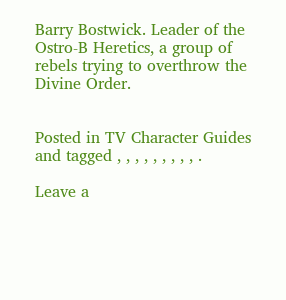Barry Bostwick. Leader of the Ostro-B Heretics, a group of rebels trying to overthrow the Divine Order.


Posted in TV Character Guides and tagged , , , , , , , , , .

Leave a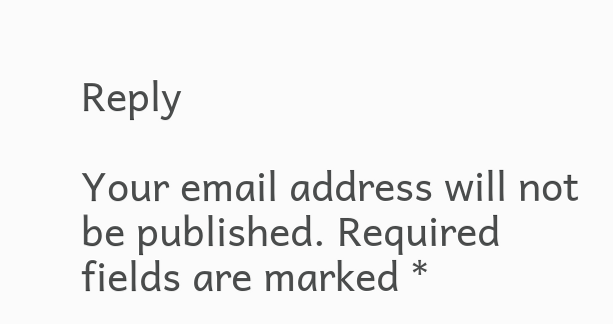Reply

Your email address will not be published. Required fields are marked *